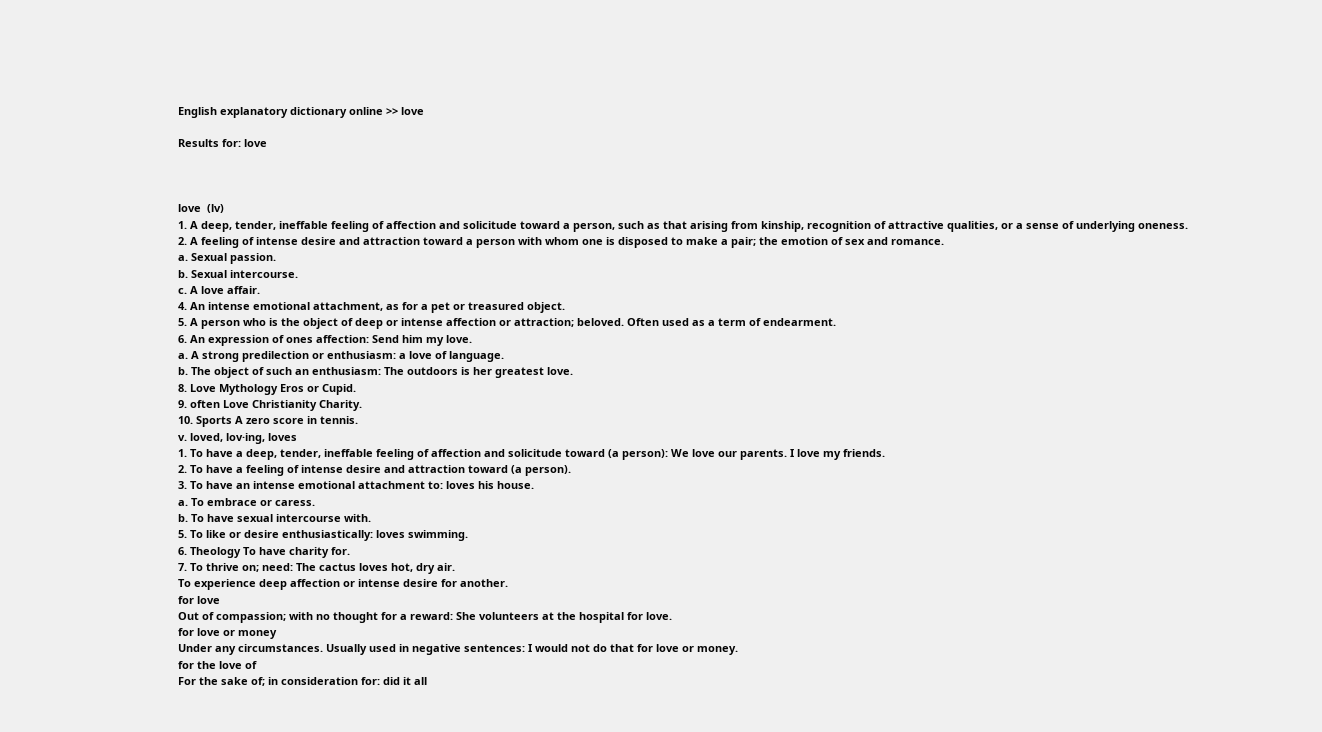English explanatory dictionary online >> love

Results for: love



love  (lv)
1. A deep, tender, ineffable feeling of affection and solicitude toward a person, such as that arising from kinship, recognition of attractive qualities, or a sense of underlying oneness.
2. A feeling of intense desire and attraction toward a person with whom one is disposed to make a pair; the emotion of sex and romance.
a. Sexual passion.
b. Sexual intercourse.
c. A love affair.
4. An intense emotional attachment, as for a pet or treasured object.
5. A person who is the object of deep or intense affection or attraction; beloved. Often used as a term of endearment.
6. An expression of ones affection: Send him my love.
a. A strong predilection or enthusiasm: a love of language.
b. The object of such an enthusiasm: The outdoors is her greatest love.
8. Love Mythology Eros or Cupid.
9. often Love Christianity Charity.
10. Sports A zero score in tennis.
v. loved, lov·ing, loves
1. To have a deep, tender, ineffable feeling of affection and solicitude toward (a person): We love our parents. I love my friends.
2. To have a feeling of intense desire and attraction toward (a person).
3. To have an intense emotional attachment to: loves his house.
a. To embrace or caress.
b. To have sexual intercourse with.
5. To like or desire enthusiastically: loves swimming.
6. Theology To have charity for.
7. To thrive on; need: The cactus loves hot, dry air.
To experience deep affection or intense desire for another.
for love
Out of compassion; with no thought for a reward: She volunteers at the hospital for love.
for love or money
Under any circumstances. Usually used in negative sentences: I would not do that for love or money.
for the love of
For the sake of; in consideration for: did it all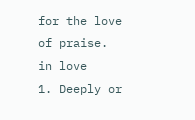for the love of praise.
in love
1. Deeply or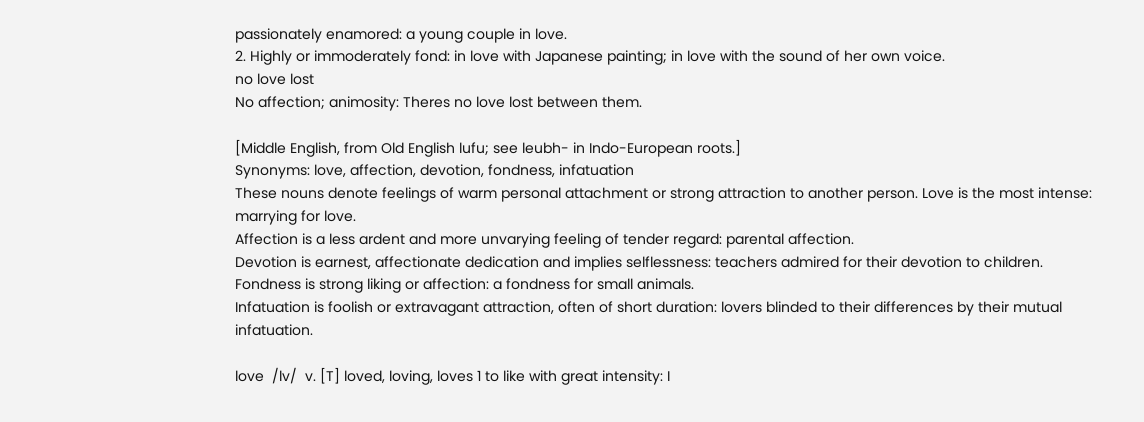passionately enamored: a young couple in love.
2. Highly or immoderately fond: in love with Japanese painting; in love with the sound of her own voice.
no love lost
No affection; animosity: Theres no love lost between them.

[Middle English, from Old English lufu; see leubh- in Indo-European roots.]
Synonyms: love, affection, devotion, fondness, infatuation
These nouns denote feelings of warm personal attachment or strong attraction to another person. Love is the most intense: marrying for love.
Affection is a less ardent and more unvarying feeling of tender regard: parental affection.
Devotion is earnest, affectionate dedication and implies selflessness: teachers admired for their devotion to children.
Fondness is strong liking or affection: a fondness for small animals.
Infatuation is foolish or extravagant attraction, often of short duration: lovers blinded to their differences by their mutual infatuation.

love  /lv/  v. [T] loved, loving, loves 1 to like with great intensity: I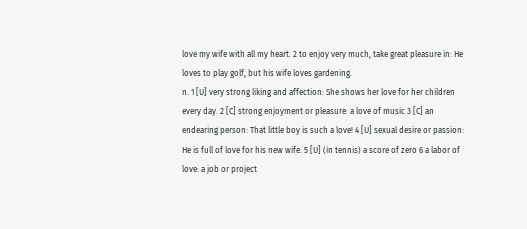love my wife with all my heart. 2 to enjoy very much, take great pleasure in: He loves to play golf, but his wife loves gardening.
n. 1 [U] very strong liking and affection: She shows her love for her children every day. 2 [C] strong enjoyment or pleasure: a love of music 3 [C] an endearing person: That little boy is such a love! 4 [U] sexual desire or passion: He is full of love for his new wife. 5 [U] (in tennis) a score of zero 6 a labor of love: a job or project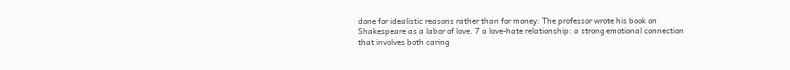done for idealistic reasons rather than for money: The professor wrote his book on Shakespeare as a labor of love. 7 a love-hate relationship: a strong emotional connection that involves both caring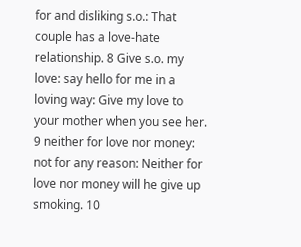for and disliking s.o.: That couple has a love-hate relationship. 8 Give s.o. my love: say hello for me in a loving way: Give my love to your mother when you see her. 9 neither for love nor money: not for any reason: Neither for love nor money will he give up smoking. 10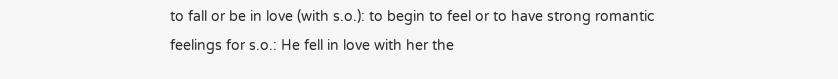to fall or be in love (with s.o.): to begin to feel or to have strong romantic feelings for s.o.: He fell in love with her the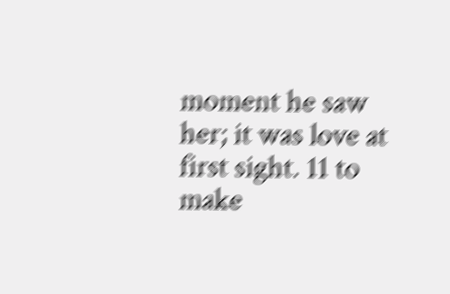moment he saw her; it was love at first sight. 11 to make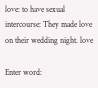love: to have sexual intercourse: They made love on their wedding night. love

Enter word: